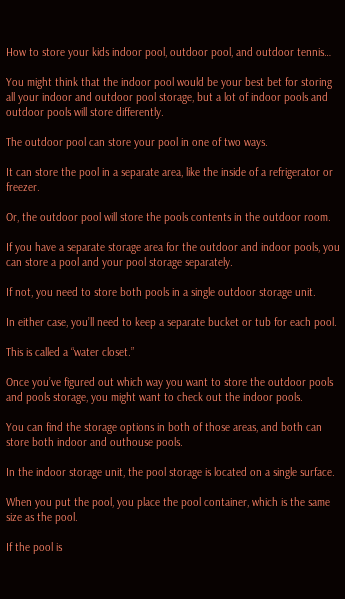How to store your kids indoor pool, outdoor pool, and outdoor tennis…

You might think that the indoor pool would be your best bet for storing all your indoor and outdoor pool storage, but a lot of indoor pools and outdoor pools will store differently.

The outdoor pool can store your pool in one of two ways.

It can store the pool in a separate area, like the inside of a refrigerator or freezer.

Or, the outdoor pool will store the pools contents in the outdoor room.

If you have a separate storage area for the outdoor and indoor pools, you can store a pool and your pool storage separately.

If not, you need to store both pools in a single outdoor storage unit.

In either case, you’ll need to keep a separate bucket or tub for each pool.

This is called a “water closet.”

Once you’ve figured out which way you want to store the outdoor pools and pools storage, you might want to check out the indoor pools.

You can find the storage options in both of those areas, and both can store both indoor and outhouse pools.

In the indoor storage unit, the pool storage is located on a single surface.

When you put the pool, you place the pool container, which is the same size as the pool.

If the pool is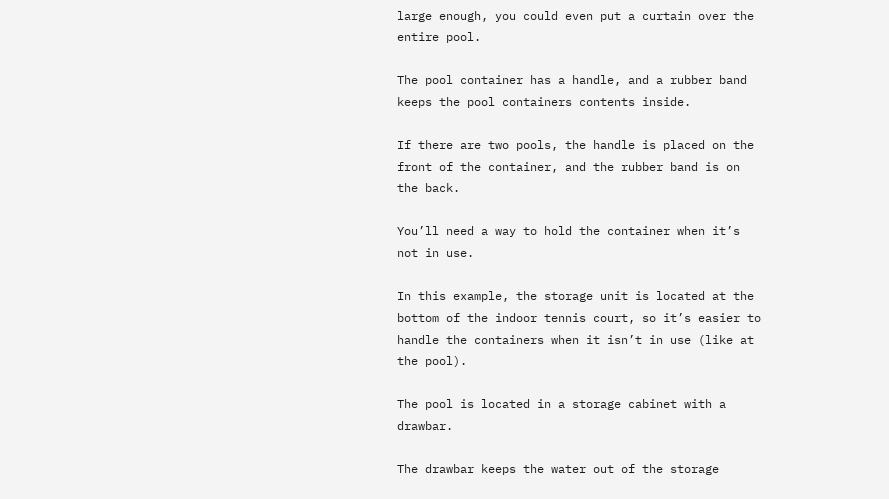large enough, you could even put a curtain over the entire pool.

The pool container has a handle, and a rubber band keeps the pool containers contents inside.

If there are two pools, the handle is placed on the front of the container, and the rubber band is on the back.

You’ll need a way to hold the container when it’s not in use.

In this example, the storage unit is located at the bottom of the indoor tennis court, so it’s easier to handle the containers when it isn’t in use (like at the pool).

The pool is located in a storage cabinet with a drawbar.

The drawbar keeps the water out of the storage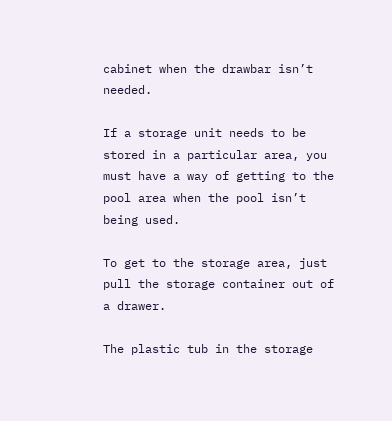cabinet when the drawbar isn’t needed.

If a storage unit needs to be stored in a particular area, you must have a way of getting to the pool area when the pool isn’t being used.

To get to the storage area, just pull the storage container out of a drawer.

The plastic tub in the storage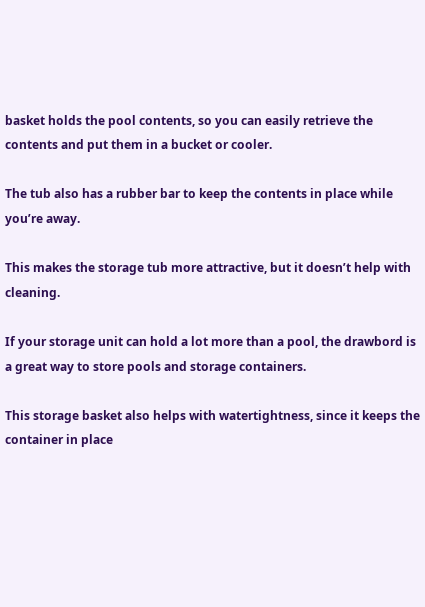basket holds the pool contents, so you can easily retrieve the contents and put them in a bucket or cooler.

The tub also has a rubber bar to keep the contents in place while you’re away.

This makes the storage tub more attractive, but it doesn’t help with cleaning.

If your storage unit can hold a lot more than a pool, the drawbord is a great way to store pools and storage containers.

This storage basket also helps with watertightness, since it keeps the container in place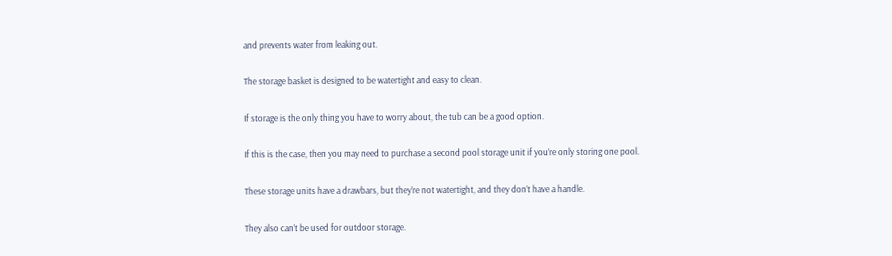and prevents water from leaking out.

The storage basket is designed to be watertight and easy to clean.

If storage is the only thing you have to worry about, the tub can be a good option.

If this is the case, then you may need to purchase a second pool storage unit if you’re only storing one pool.

These storage units have a drawbars, but they’re not watertight, and they don’t have a handle.

They also can’t be used for outdoor storage.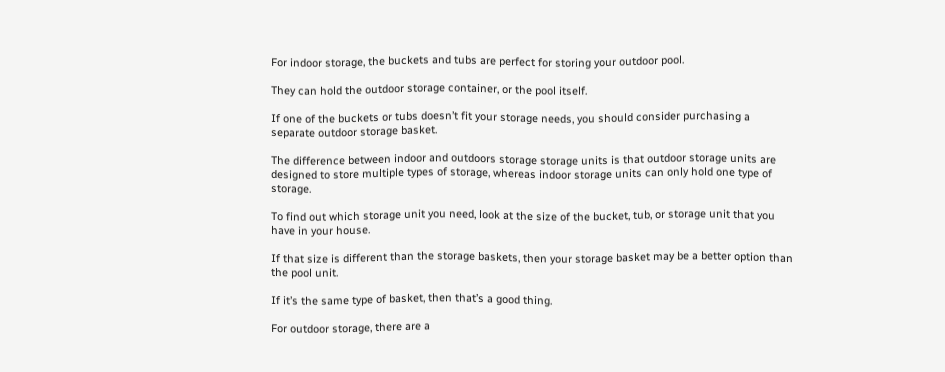For indoor storage, the buckets and tubs are perfect for storing your outdoor pool.

They can hold the outdoor storage container, or the pool itself.

If one of the buckets or tubs doesn’t fit your storage needs, you should consider purchasing a separate outdoor storage basket.

The difference between indoor and outdoors storage storage units is that outdoor storage units are designed to store multiple types of storage, whereas indoor storage units can only hold one type of storage.

To find out which storage unit you need, look at the size of the bucket, tub, or storage unit that you have in your house.

If that size is different than the storage baskets, then your storage basket may be a better option than the pool unit.

If it’s the same type of basket, then that’s a good thing.

For outdoor storage, there are a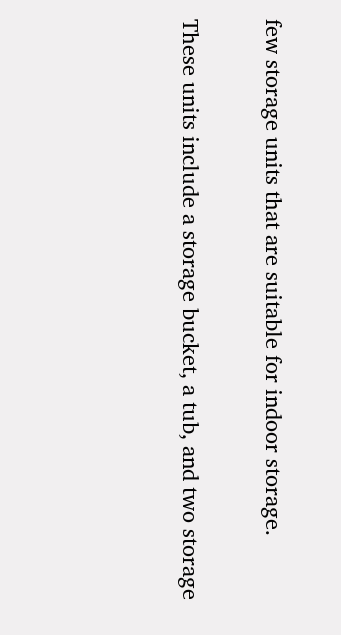few storage units that are suitable for indoor storage.

These units include a storage bucket, a tub, and two storage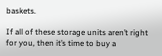baskets.

If all of these storage units aren’t right for you, then it’s time to buy a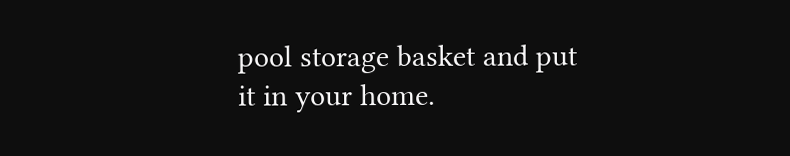pool storage basket and put it in your home.